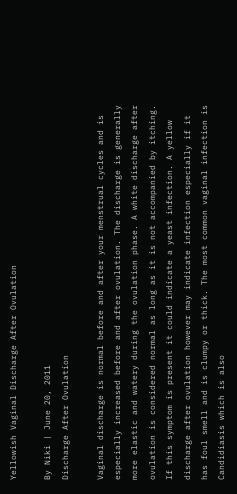Yellowish Vaginal Discharge After Ovulation

By Niki | June 20, 2011
Discharge After Ovulation

Vaginal discharge is normal before and after your menstrual cycles and is especially increased before and after ovulation. The discharge is generally more elastic and watery during the ovulation phase. A white discharge after ovulation is considered normal as long as it is not accompanied by itching. If this symptom is present it could indicate a yeast infection. A yellow discharge after ovulation however may indicate infection especially if it has foul smell and is clumpy or thick. The most common vaginal infection is Candidiasis which is also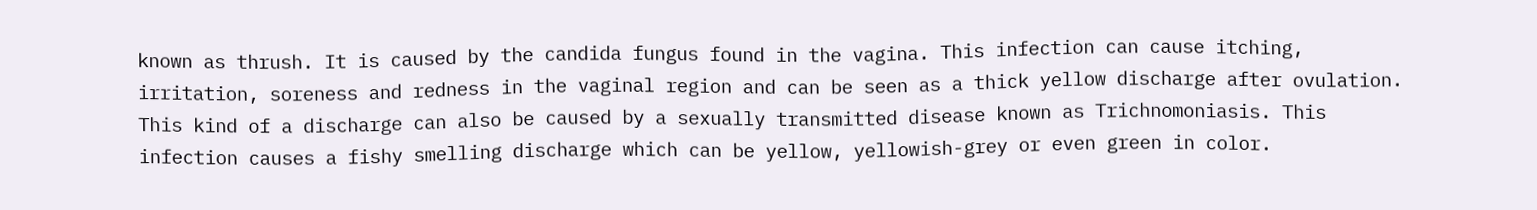known as thrush. It is caused by the candida fungus found in the vagina. This infection can cause itching, irritation, soreness and redness in the vaginal region and can be seen as a thick yellow discharge after ovulation. This kind of a discharge can also be caused by a sexually transmitted disease known as Trichnomoniasis. This infection causes a fishy smelling discharge which can be yellow, yellowish-grey or even green in color.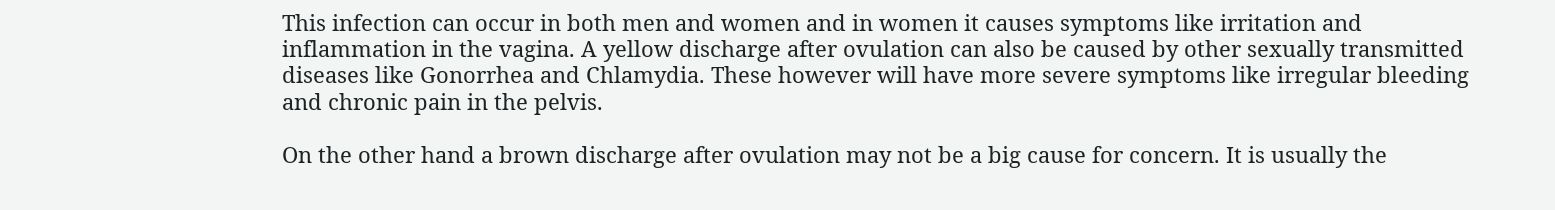This infection can occur in both men and women and in women it causes symptoms like irritation and inflammation in the vagina. A yellow discharge after ovulation can also be caused by other sexually transmitted diseases like Gonorrhea and Chlamydia. These however will have more severe symptoms like irregular bleeding and chronic pain in the pelvis.

On the other hand a brown discharge after ovulation may not be a big cause for concern. It is usually the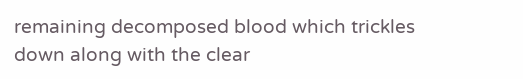remaining decomposed blood which trickles down along with the clear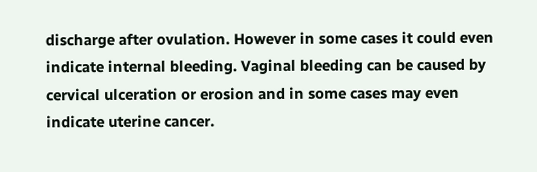discharge after ovulation. However in some cases it could even indicate internal bleeding. Vaginal bleeding can be caused by cervical ulceration or erosion and in some cases may even indicate uterine cancer.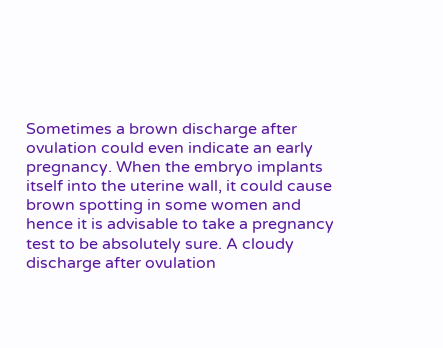Sometimes a brown discharge after ovulation could even indicate an early pregnancy. When the embryo implants itself into the uterine wall, it could cause brown spotting in some women and hence it is advisable to take a pregnancy test to be absolutely sure. A cloudy discharge after ovulation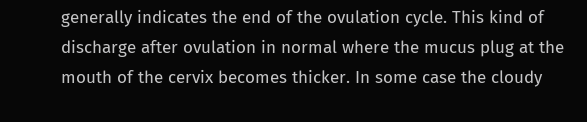generally indicates the end of the ovulation cycle. This kind of discharge after ovulation in normal where the mucus plug at the mouth of the cervix becomes thicker. In some case the cloudy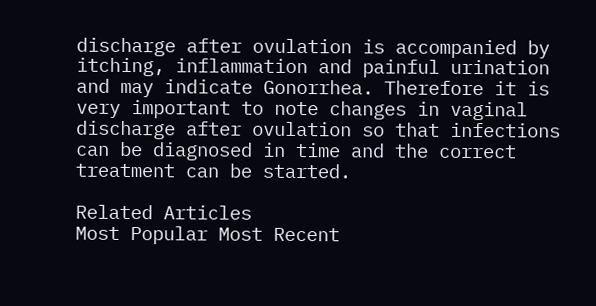discharge after ovulation is accompanied by itching, inflammation and painful urination and may indicate Gonorrhea. Therefore it is very important to note changes in vaginal discharge after ovulation so that infections can be diagnosed in time and the correct treatment can be started.

Related Articles
Most Popular Most Recent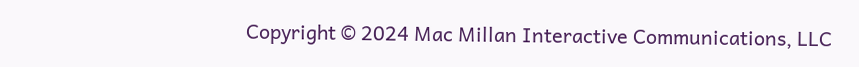Copyright © 2024 Mac Millan Interactive Communications, LLC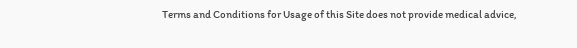Terms and Conditions for Usage of this Site does not provide medical advice,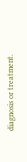diagnosis or treatment.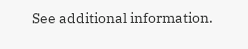See additional information.